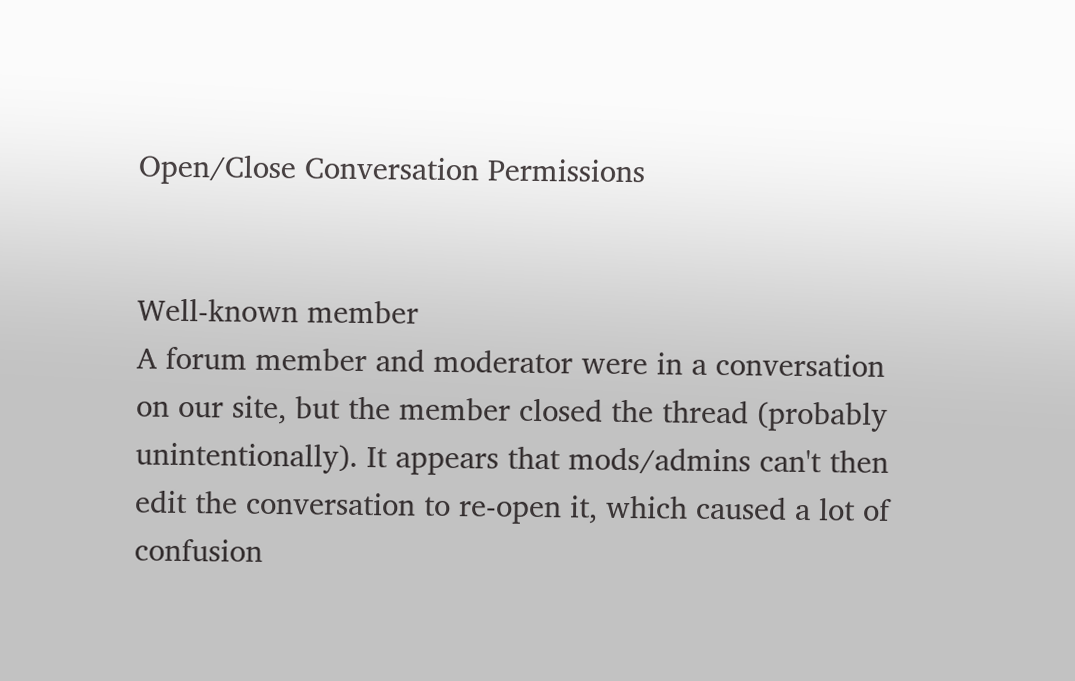Open/Close Conversation Permissions


Well-known member
A forum member and moderator were in a conversation on our site, but the member closed the thread (probably unintentionally). It appears that mods/admins can't then edit the conversation to re-open it, which caused a lot of confusion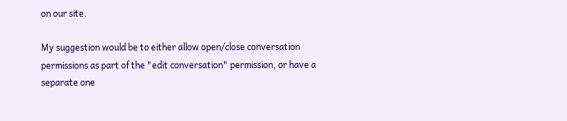on our site.

My suggestion would be to either allow open/close conversation permissions as part of the "edit conversation" permission, or have a separate one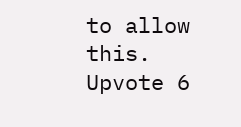to allow this.
Upvote 6